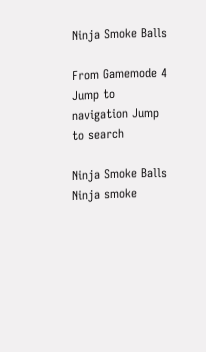Ninja Smoke Balls

From Gamemode 4
Jump to navigation Jump to search

Ninja Smoke Balls
Ninja smoke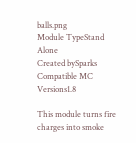balls.png
Module TypeStand Alone
Created bySparks
Compatible MC Versions1.8

This module turns fire charges into smoke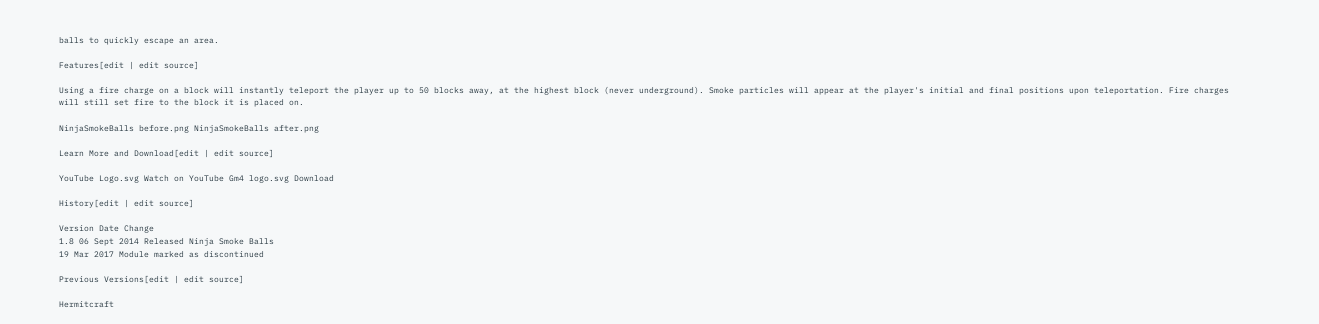balls to quickly escape an area.

Features[edit | edit source]

Using a fire charge on a block will instantly teleport the player up to 50 blocks away, at the highest block (never underground). Smoke particles will appear at the player's initial and final positions upon teleportation. Fire charges will still set fire to the block it is placed on.

NinjaSmokeBalls before.png NinjaSmokeBalls after.png

Learn More and Download[edit | edit source]

YouTube Logo.svg Watch on YouTube Gm4 logo.svg Download

History[edit | edit source]

Version Date Change
1.8 06 Sept 2014 Released Ninja Smoke Balls
19 Mar 2017 Module marked as discontinued

Previous Versions[edit | edit source]

Hermitcraft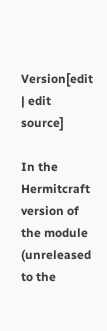Version[edit | edit source]

In the Hermitcraft version of the module (unreleased to the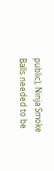public), Ninja Smoke Balls needed to be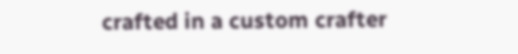crafted in a custom crafter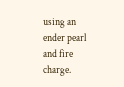using an ender pearl and fire charge.